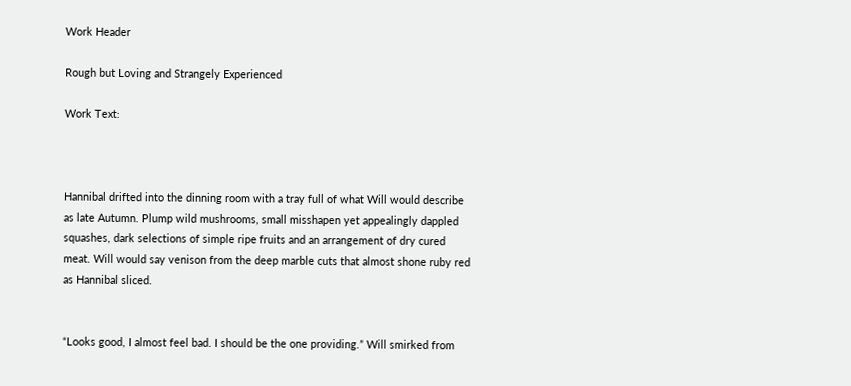Work Header

Rough but Loving and Strangely Experienced

Work Text:



Hannibal drifted into the dinning room with a tray full of what Will would describe as late Autumn. Plump wild mushrooms, small misshapen yet appealingly dappled squashes, dark selections of simple ripe fruits and an arrangement of dry cured meat. Will would say venison from the deep marble cuts that almost shone ruby red as Hannibal sliced.


“Looks good, I almost feel bad. I should be the one providing.” Will smirked from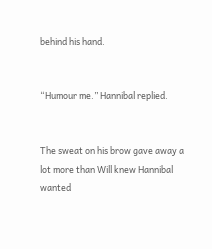behind his hand.


“Humour me.” Hannibal replied.


The sweat on his brow gave away a lot more than Will knew Hannibal wanted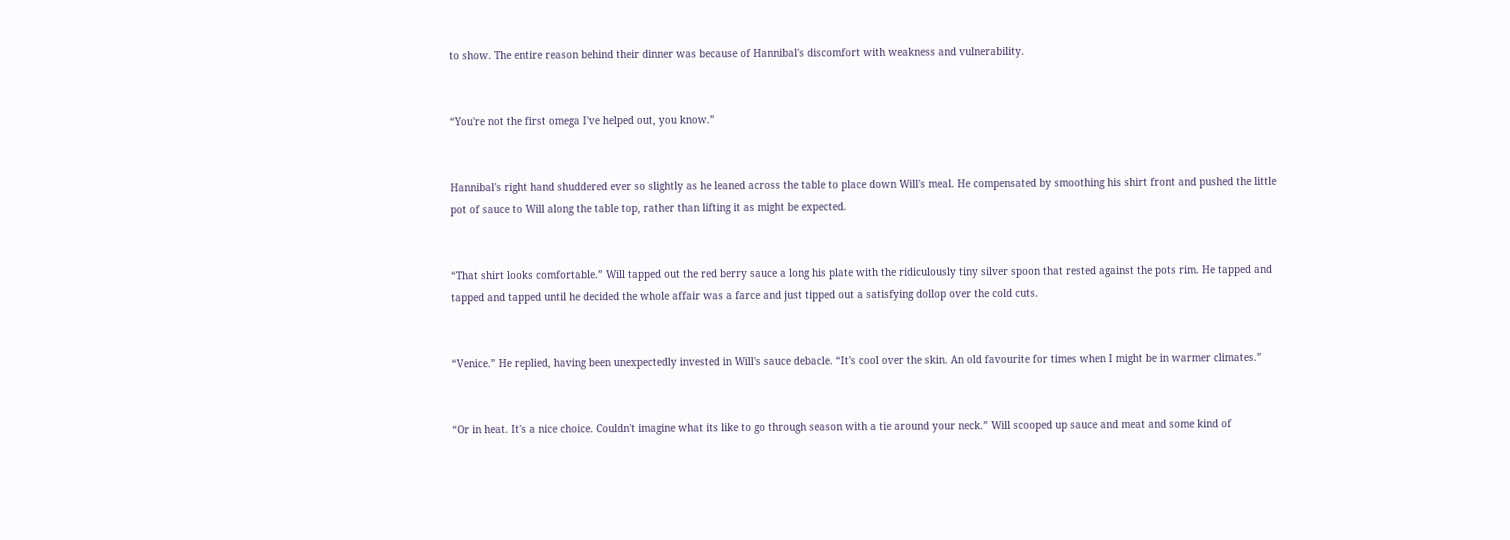to show. The entire reason behind their dinner was because of Hannibal's discomfort with weakness and vulnerability.


“You're not the first omega I've helped out, you know.”


Hannibal's right hand shuddered ever so slightly as he leaned across the table to place down Will's meal. He compensated by smoothing his shirt front and pushed the little pot of sauce to Will along the table top, rather than lifting it as might be expected.


“That shirt looks comfortable.” Will tapped out the red berry sauce a long his plate with the ridiculously tiny silver spoon that rested against the pots rim. He tapped and tapped and tapped until he decided the whole affair was a farce and just tipped out a satisfying dollop over the cold cuts.


“Venice.” He replied, having been unexpectedly invested in Will's sauce debacle. “It's cool over the skin. An old favourite for times when I might be in warmer climates.”


“Or in heat. It's a nice choice. Couldn't imagine what its like to go through season with a tie around your neck.” Will scooped up sauce and meat and some kind of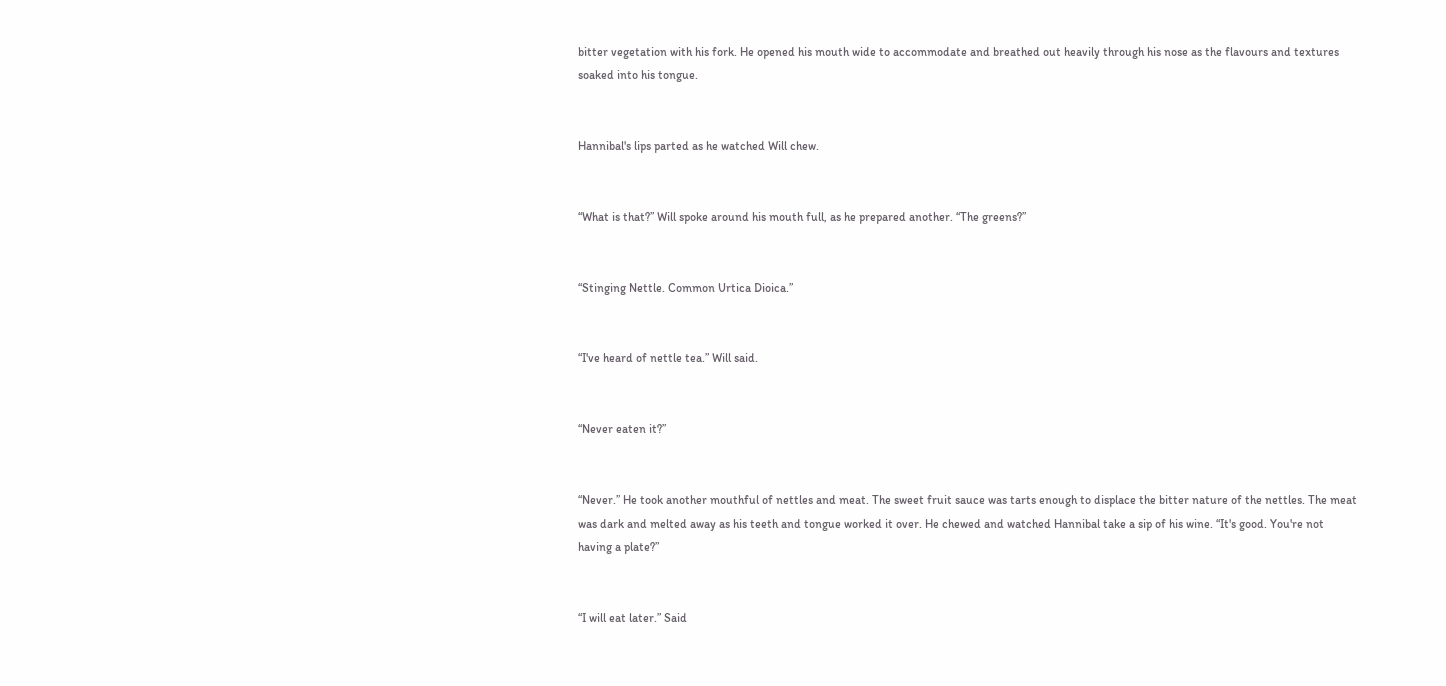bitter vegetation with his fork. He opened his mouth wide to accommodate and breathed out heavily through his nose as the flavours and textures soaked into his tongue.


Hannibal's lips parted as he watched Will chew.


“What is that?” Will spoke around his mouth full, as he prepared another. “The greens?”


“Stinging Nettle. Common Urtica Dioica.”


“I've heard of nettle tea.” Will said.


“Never eaten it?”


“Never.” He took another mouthful of nettles and meat. The sweet fruit sauce was tarts enough to displace the bitter nature of the nettles. The meat was dark and melted away as his teeth and tongue worked it over. He chewed and watched Hannibal take a sip of his wine. “It's good. You're not having a plate?”


“I will eat later.” Said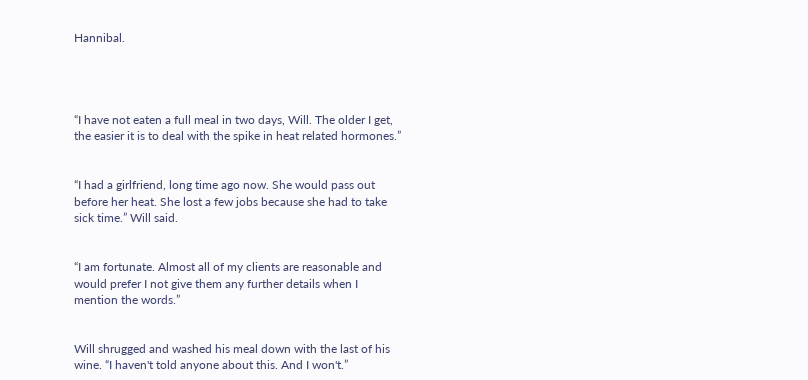Hannibal.




“I have not eaten a full meal in two days, Will. The older I get, the easier it is to deal with the spike in heat related hormones.”


“I had a girlfriend, long time ago now. She would pass out before her heat. She lost a few jobs because she had to take sick time.” Will said.


“I am fortunate. Almost all of my clients are reasonable and would prefer I not give them any further details when I mention the words.”


Will shrugged and washed his meal down with the last of his wine. “I haven't told anyone about this. And I won't.”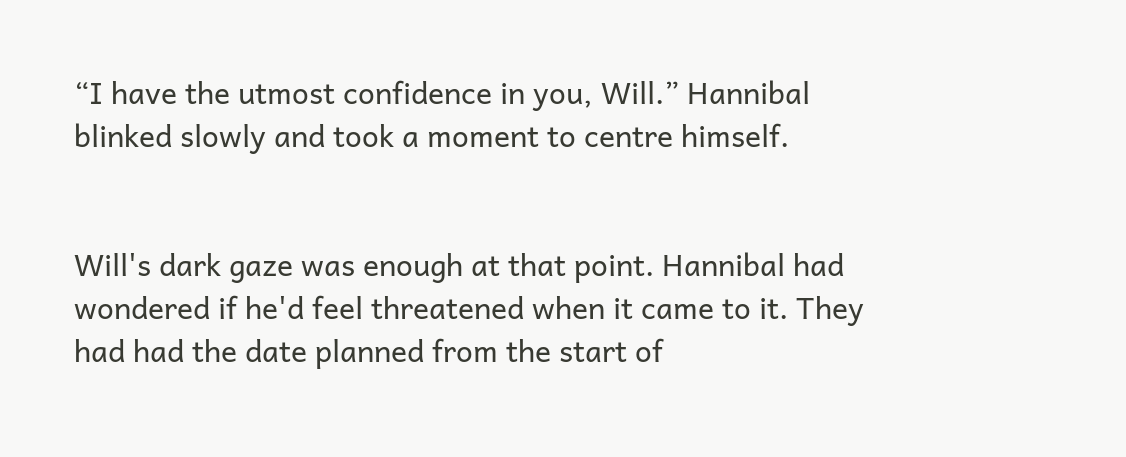“I have the utmost confidence in you, Will.” Hannibal blinked slowly and took a moment to centre himself.


Will's dark gaze was enough at that point. Hannibal had wondered if he'd feel threatened when it came to it. They had had the date planned from the start of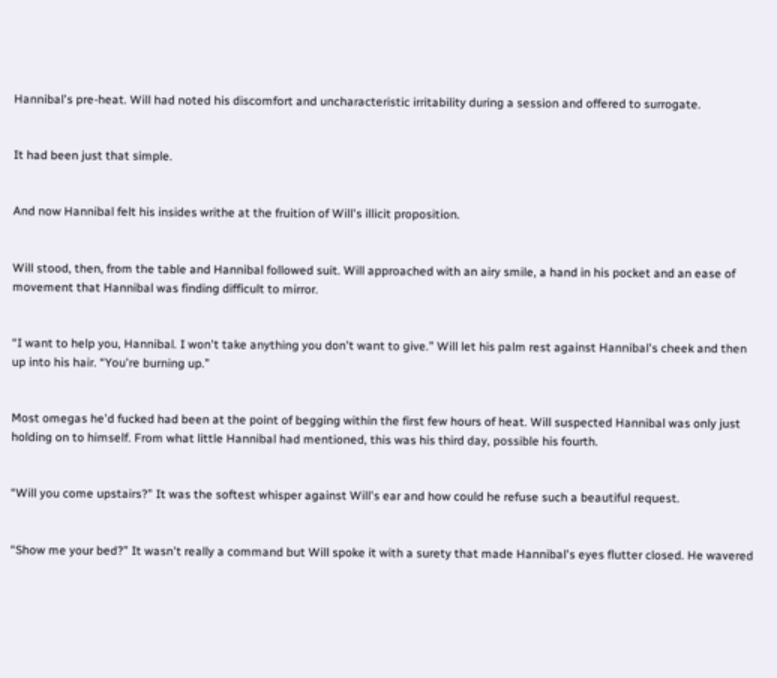Hannibal's pre-heat. Will had noted his discomfort and uncharacteristic irritability during a session and offered to surrogate.


It had been just that simple.


And now Hannibal felt his insides writhe at the fruition of Will's illicit proposition.


Will stood, then, from the table and Hannibal followed suit. Will approached with an airy smile, a hand in his pocket and an ease of movement that Hannibal was finding difficult to mirror.


“I want to help you, Hannibal. I won't take anything you don't want to give.” Will let his palm rest against Hannibal's cheek and then up into his hair. “You're burning up.”


Most omegas he'd fucked had been at the point of begging within the first few hours of heat. Will suspected Hannibal was only just holding on to himself. From what little Hannibal had mentioned, this was his third day, possible his fourth.


“Will you come upstairs?” It was the softest whisper against Will's ear and how could he refuse such a beautiful request.


“Show me your bed?” It wasn't really a command but Will spoke it with a surety that made Hannibal's eyes flutter closed. He wavered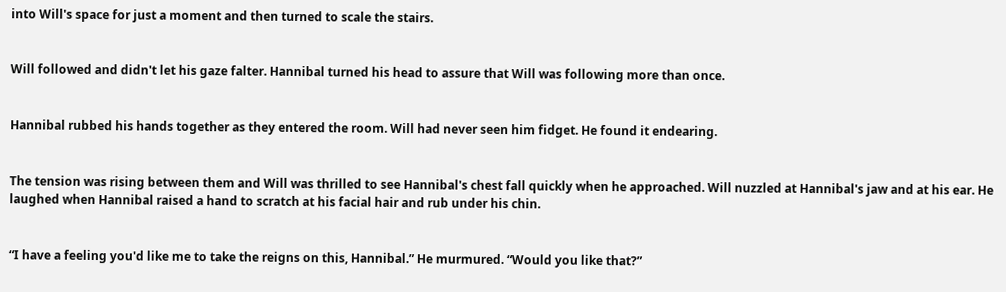into Will's space for just a moment and then turned to scale the stairs.


Will followed and didn't let his gaze falter. Hannibal turned his head to assure that Will was following more than once.


Hannibal rubbed his hands together as they entered the room. Will had never seen him fidget. He found it endearing.


The tension was rising between them and Will was thrilled to see Hannibal's chest fall quickly when he approached. Will nuzzled at Hannibal's jaw and at his ear. He laughed when Hannibal raised a hand to scratch at his facial hair and rub under his chin.


“I have a feeling you'd like me to take the reigns on this, Hannibal.” He murmured. “Would you like that?”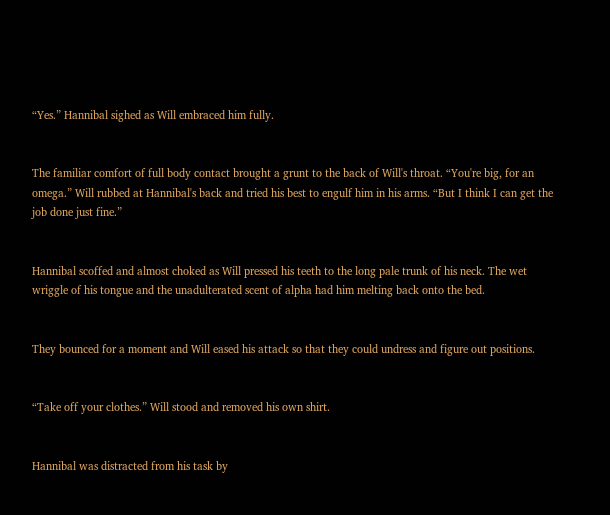“Yes.” Hannibal sighed as Will embraced him fully.


The familiar comfort of full body contact brought a grunt to the back of Will's throat. “You're big, for an omega.” Will rubbed at Hannibal's back and tried his best to engulf him in his arms. “But I think I can get the job done just fine.”


Hannibal scoffed and almost choked as Will pressed his teeth to the long pale trunk of his neck. The wet wriggle of his tongue and the unadulterated scent of alpha had him melting back onto the bed.


They bounced for a moment and Will eased his attack so that they could undress and figure out positions.


“Take off your clothes.” Will stood and removed his own shirt.


Hannibal was distracted from his task by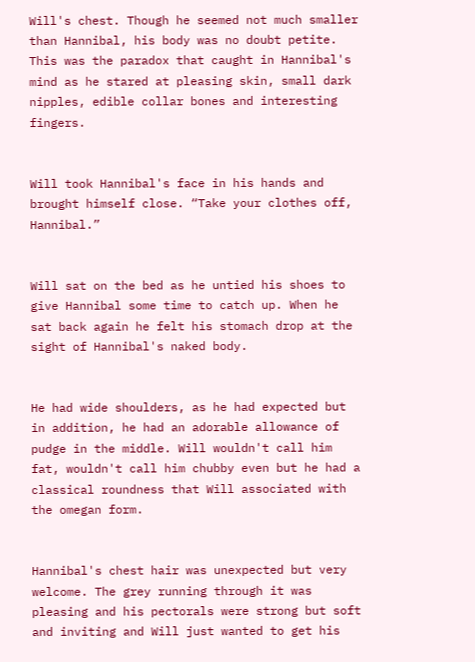Will's chest. Though he seemed not much smaller than Hannibal, his body was no doubt petite. This was the paradox that caught in Hannibal's mind as he stared at pleasing skin, small dark nipples, edible collar bones and interesting fingers.


Will took Hannibal's face in his hands and brought himself close. “Take your clothes off, Hannibal.”


Will sat on the bed as he untied his shoes to give Hannibal some time to catch up. When he sat back again he felt his stomach drop at the sight of Hannibal's naked body.


He had wide shoulders, as he had expected but in addition, he had an adorable allowance of pudge in the middle. Will wouldn't call him fat, wouldn't call him chubby even but he had a classical roundness that Will associated with the omegan form.


Hannibal's chest hair was unexpected but very welcome. The grey running through it was pleasing and his pectorals were strong but soft and inviting and Will just wanted to get his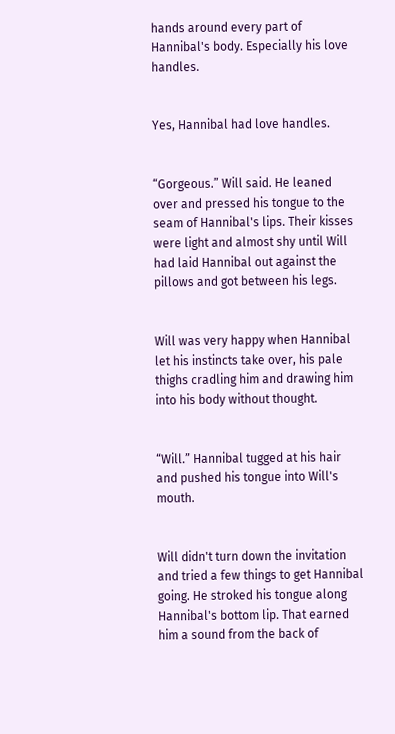hands around every part of Hannibal's body. Especially his love handles.


Yes, Hannibal had love handles.


“Gorgeous.” Will said. He leaned over and pressed his tongue to the seam of Hannibal's lips. Their kisses were light and almost shy until Will had laid Hannibal out against the pillows and got between his legs.


Will was very happy when Hannibal let his instincts take over, his pale thighs cradling him and drawing him into his body without thought.


“Will.” Hannibal tugged at his hair and pushed his tongue into Will's mouth.


Will didn't turn down the invitation and tried a few things to get Hannibal going. He stroked his tongue along Hannibal's bottom lip. That earned him a sound from the back of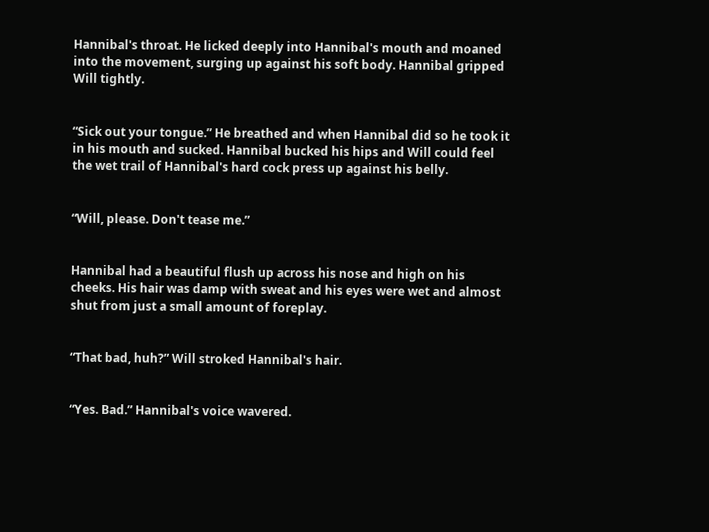Hannibal's throat. He licked deeply into Hannibal's mouth and moaned into the movement, surging up against his soft body. Hannibal gripped Will tightly.


“Sick out your tongue.” He breathed and when Hannibal did so he took it in his mouth and sucked. Hannibal bucked his hips and Will could feel the wet trail of Hannibal's hard cock press up against his belly.


“Will, please. Don't tease me.”


Hannibal had a beautiful flush up across his nose and high on his cheeks. His hair was damp with sweat and his eyes were wet and almost shut from just a small amount of foreplay.


“That bad, huh?” Will stroked Hannibal's hair.


“Yes. Bad.” Hannibal's voice wavered.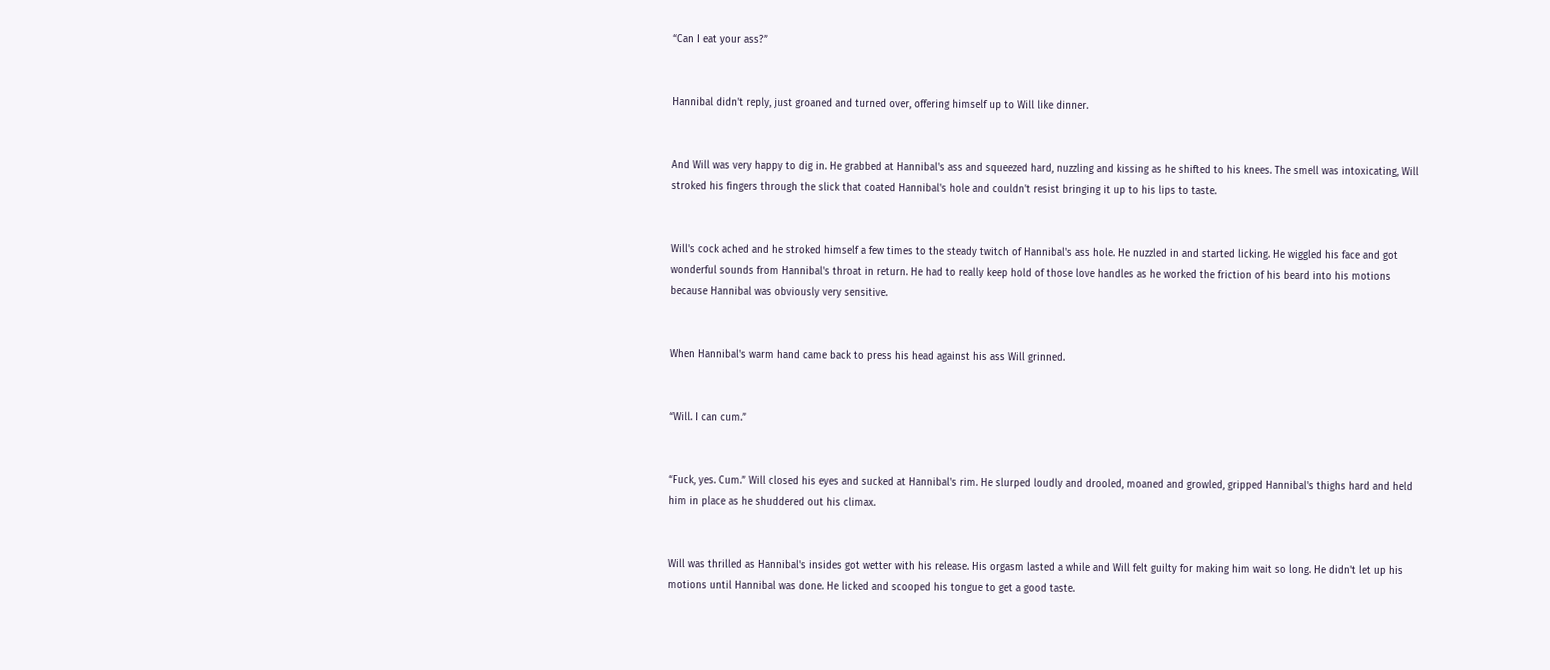“Can I eat your ass?”


Hannibal didn't reply, just groaned and turned over, offering himself up to Will like dinner.


And Will was very happy to dig in. He grabbed at Hannibal's ass and squeezed hard, nuzzling and kissing as he shifted to his knees. The smell was intoxicating, Will stroked his fingers through the slick that coated Hannibal's hole and couldn't resist bringing it up to his lips to taste.


Will's cock ached and he stroked himself a few times to the steady twitch of Hannibal's ass hole. He nuzzled in and started licking. He wiggled his face and got wonderful sounds from Hannibal's throat in return. He had to really keep hold of those love handles as he worked the friction of his beard into his motions because Hannibal was obviously very sensitive.


When Hannibal's warm hand came back to press his head against his ass Will grinned.


“Will. I can cum.”


“Fuck, yes. Cum.” Will closed his eyes and sucked at Hannibal's rim. He slurped loudly and drooled, moaned and growled, gripped Hannibal's thighs hard and held him in place as he shuddered out his climax.


Will was thrilled as Hannibal's insides got wetter with his release. His orgasm lasted a while and Will felt guilty for making him wait so long. He didn't let up his motions until Hannibal was done. He licked and scooped his tongue to get a good taste.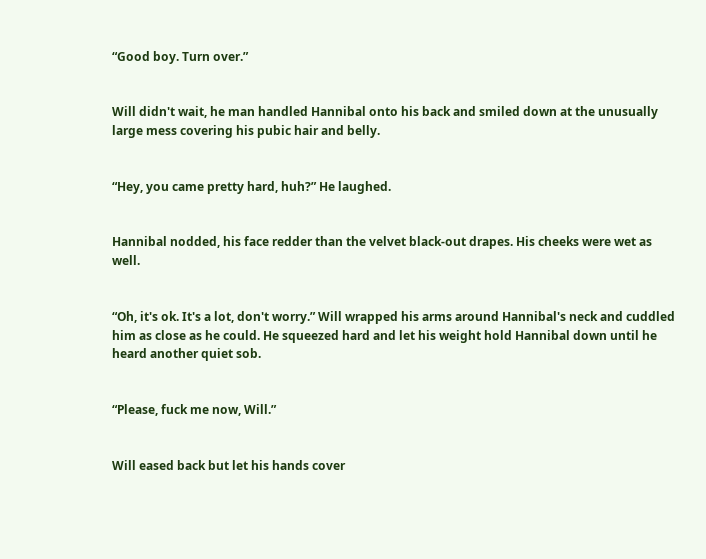“Good boy. Turn over.”


Will didn't wait, he man handled Hannibal onto his back and smiled down at the unusually large mess covering his pubic hair and belly.


“Hey, you came pretty hard, huh?” He laughed.


Hannibal nodded, his face redder than the velvet black-out drapes. His cheeks were wet as well.


“Oh, it's ok. It's a lot, don't worry.” Will wrapped his arms around Hannibal's neck and cuddled him as close as he could. He squeezed hard and let his weight hold Hannibal down until he heard another quiet sob.


“Please, fuck me now, Will.”


Will eased back but let his hands cover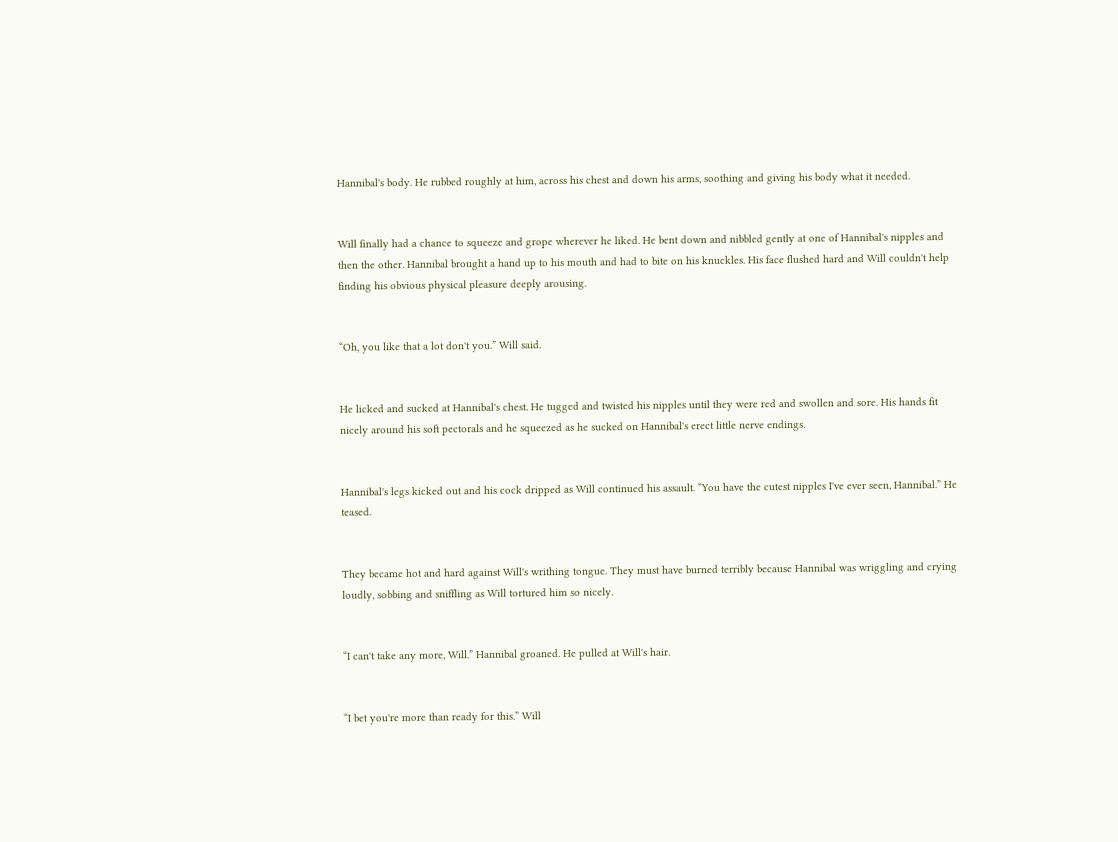Hannibal's body. He rubbed roughly at him, across his chest and down his arms, soothing and giving his body what it needed.


Will finally had a chance to squeeze and grope wherever he liked. He bent down and nibbled gently at one of Hannibal's nipples and then the other. Hannibal brought a hand up to his mouth and had to bite on his knuckles. His face flushed hard and Will couldn't help finding his obvious physical pleasure deeply arousing.


“Oh, you like that a lot don't you.” Will said.


He licked and sucked at Hannibal's chest. He tugged and twisted his nipples until they were red and swollen and sore. His hands fit nicely around his soft pectorals and he squeezed as he sucked on Hannibal's erect little nerve endings.


Hannibal's legs kicked out and his cock dripped as Will continued his assault. “You have the cutest nipples I've ever seen, Hannibal.” He teased.


They became hot and hard against Will's writhing tongue. They must have burned terribly because Hannibal was wriggling and crying loudly, sobbing and sniffling as Will tortured him so nicely.


“I can't take any more, Will.” Hannibal groaned. He pulled at Will's hair.


“I bet you're more than ready for this.” Will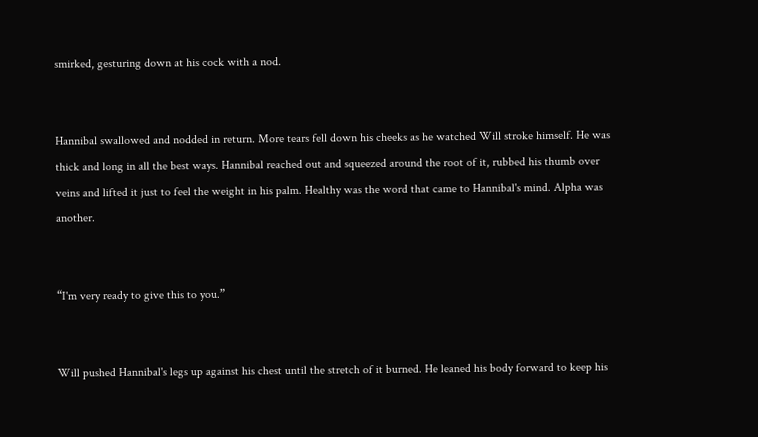smirked, gesturing down at his cock with a nod.


Hannibal swallowed and nodded in return. More tears fell down his cheeks as he watched Will stroke himself. He was thick and long in all the best ways. Hannibal reached out and squeezed around the root of it, rubbed his thumb over veins and lifted it just to feel the weight in his palm. Healthy was the word that came to Hannibal's mind. Alpha was another.


“I'm very ready to give this to you.”


Will pushed Hannibal's legs up against his chest until the stretch of it burned. He leaned his body forward to keep his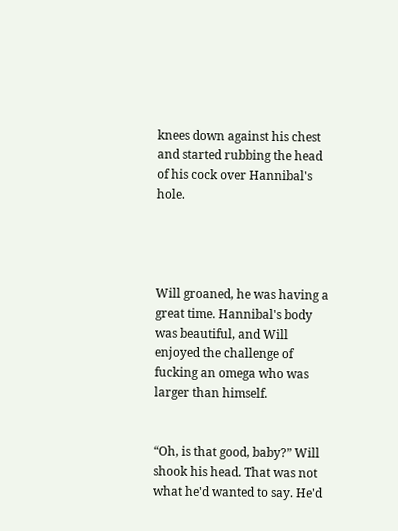knees down against his chest and started rubbing the head of his cock over Hannibal's hole.




Will groaned, he was having a great time. Hannibal's body was beautiful, and Will enjoyed the challenge of fucking an omega who was larger than himself.


“Oh, is that good, baby?” Will shook his head. That was not what he'd wanted to say. He'd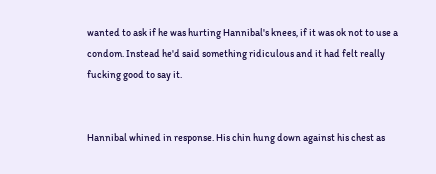wanted to ask if he was hurting Hannibal's knees, if it was ok not to use a condom. Instead he'd said something ridiculous and it had felt really fucking good to say it.


Hannibal whined in response. His chin hung down against his chest as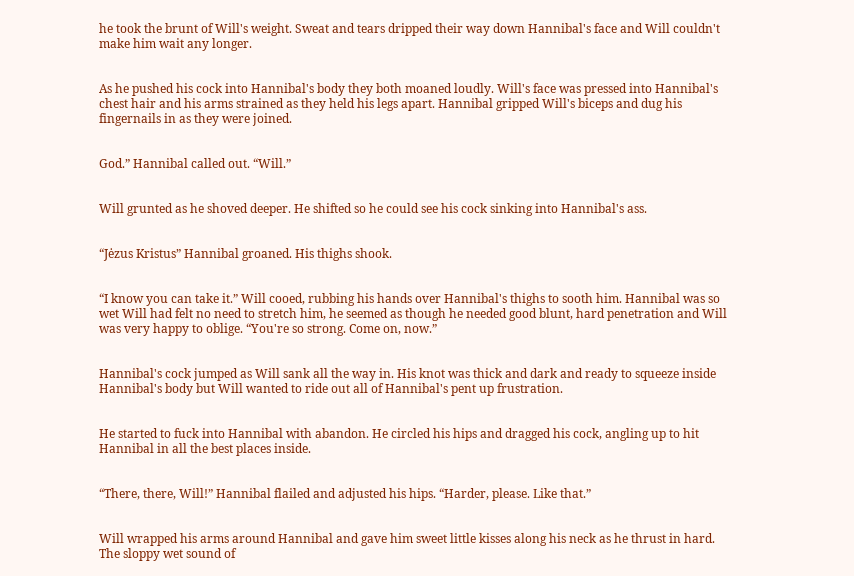he took the brunt of Will's weight. Sweat and tears dripped their way down Hannibal's face and Will couldn't make him wait any longer.


As he pushed his cock into Hannibal's body they both moaned loudly. Will's face was pressed into Hannibal's chest hair and his arms strained as they held his legs apart. Hannibal gripped Will's biceps and dug his fingernails in as they were joined.


God.” Hannibal called out. “Will.”


Will grunted as he shoved deeper. He shifted so he could see his cock sinking into Hannibal's ass.


“Jėzus Kristus” Hannibal groaned. His thighs shook.


“I know you can take it.” Will cooed, rubbing his hands over Hannibal's thighs to sooth him. Hannibal was so wet Will had felt no need to stretch him, he seemed as though he needed good blunt, hard penetration and Will was very happy to oblige. “You're so strong. Come on, now.”


Hannibal's cock jumped as Will sank all the way in. His knot was thick and dark and ready to squeeze inside Hannibal's body but Will wanted to ride out all of Hannibal's pent up frustration.


He started to fuck into Hannibal with abandon. He circled his hips and dragged his cock, angling up to hit Hannibal in all the best places inside.


“There, there, Will!” Hannibal flailed and adjusted his hips. “Harder, please. Like that.”


Will wrapped his arms around Hannibal and gave him sweet little kisses along his neck as he thrust in hard. The sloppy wet sound of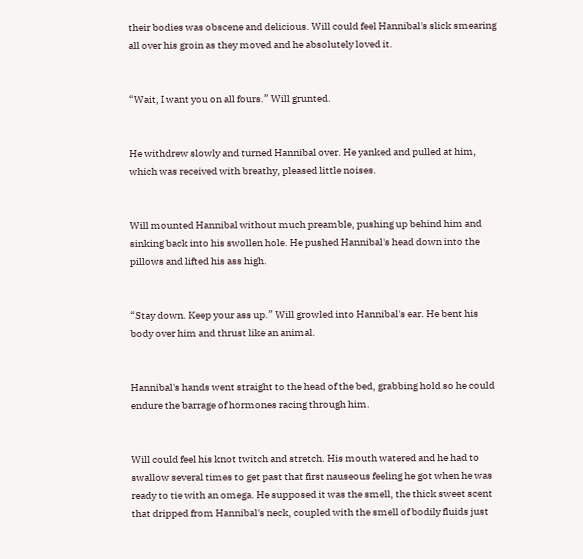their bodies was obscene and delicious. Will could feel Hannibal's slick smearing all over his groin as they moved and he absolutely loved it.


“Wait, I want you on all fours.” Will grunted.


He withdrew slowly and turned Hannibal over. He yanked and pulled at him, which was received with breathy, pleased little noises.


Will mounted Hannibal without much preamble, pushing up behind him and sinking back into his swollen hole. He pushed Hannibal's head down into the pillows and lifted his ass high.


“Stay down. Keep your ass up.” Will growled into Hannibal's ear. He bent his body over him and thrust like an animal.


Hannibal's hands went straight to the head of the bed, grabbing hold so he could endure the barrage of hormones racing through him.


Will could feel his knot twitch and stretch. His mouth watered and he had to swallow several times to get past that first nauseous feeling he got when he was ready to tie with an omega. He supposed it was the smell, the thick sweet scent that dripped from Hannibal's neck, coupled with the smell of bodily fluids just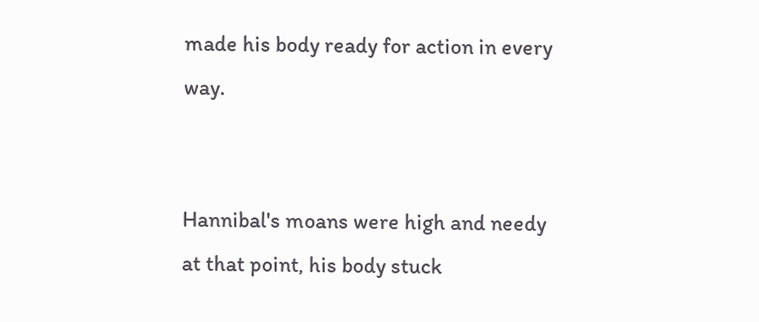made his body ready for action in every way.


Hannibal's moans were high and needy at that point, his body stuck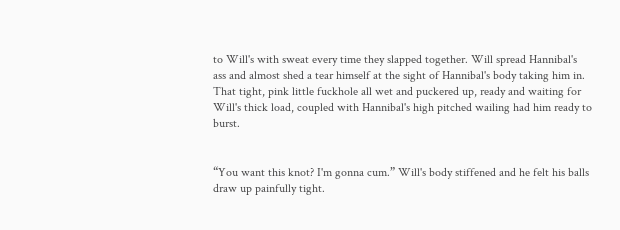to Will's with sweat every time they slapped together. Will spread Hannibal's ass and almost shed a tear himself at the sight of Hannibal's body taking him in. That tight, pink little fuckhole all wet and puckered up, ready and waiting for Will's thick load, coupled with Hannibal's high pitched wailing had him ready to burst.


“You want this knot? I'm gonna cum.” Will's body stiffened and he felt his balls draw up painfully tight.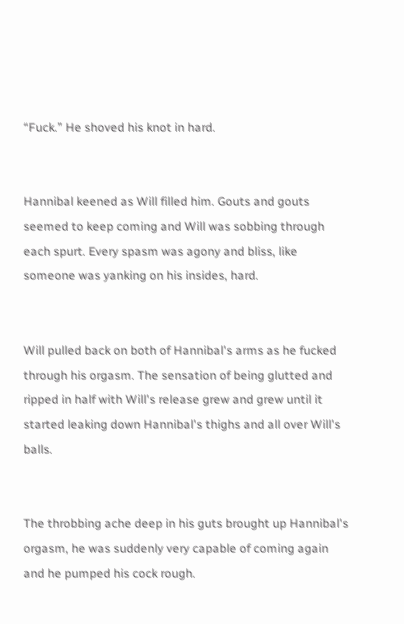“Fuck.” He shoved his knot in hard.


Hannibal keened as Will filled him. Gouts and gouts seemed to keep coming and Will was sobbing through each spurt. Every spasm was agony and bliss, like someone was yanking on his insides, hard.


Will pulled back on both of Hannibal's arms as he fucked through his orgasm. The sensation of being glutted and ripped in half with Will's release grew and grew until it started leaking down Hannibal's thighs and all over Will's balls.


The throbbing ache deep in his guts brought up Hannibal's orgasm, he was suddenly very capable of coming again and he pumped his cock rough.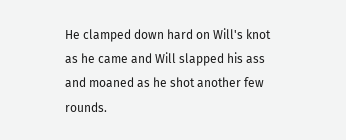He clamped down hard on Will's knot as he came and Will slapped his ass and moaned as he shot another few rounds.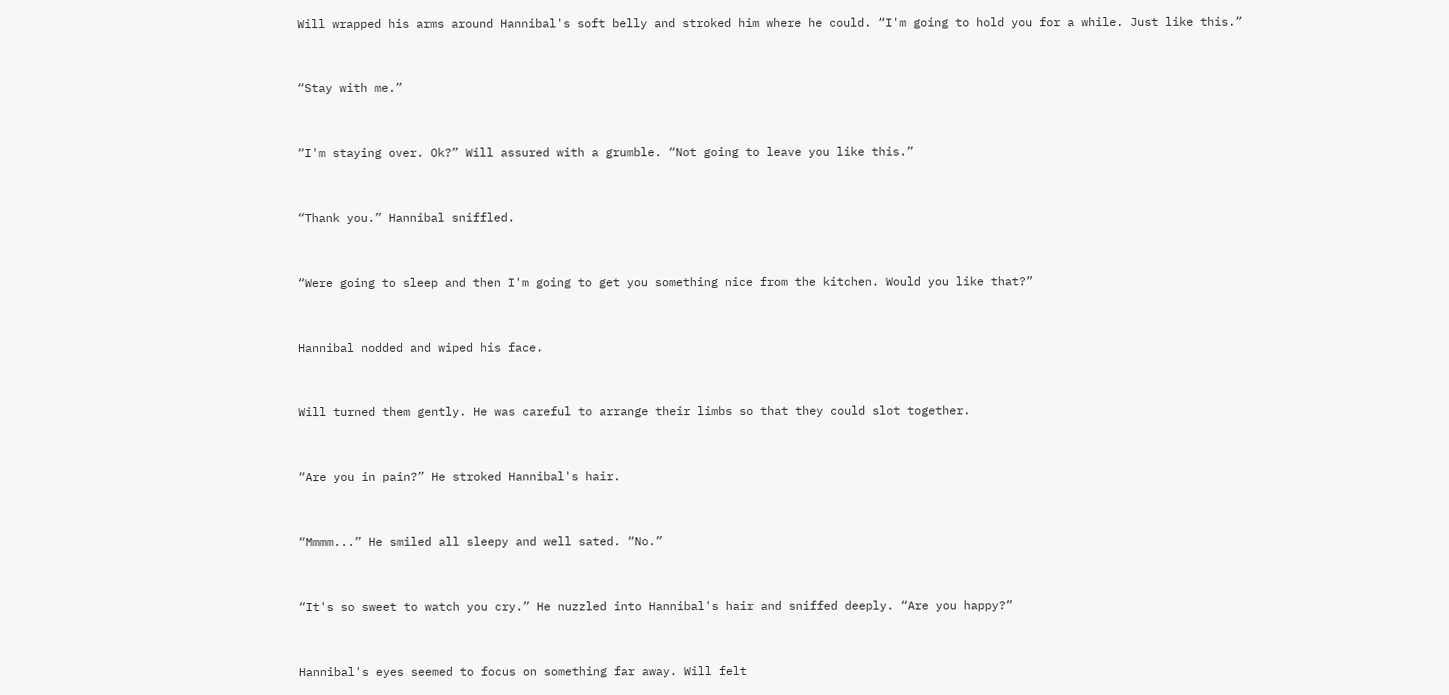Will wrapped his arms around Hannibal's soft belly and stroked him where he could. “I'm going to hold you for a while. Just like this.”


“Stay with me.”


“I'm staying over. Ok?” Will assured with a grumble. “Not going to leave you like this.”


“Thank you.” Hannibal sniffled.


“Were going to sleep and then I'm going to get you something nice from the kitchen. Would you like that?”


Hannibal nodded and wiped his face.


Will turned them gently. He was careful to arrange their limbs so that they could slot together.


“Are you in pain?” He stroked Hannibal's hair.


“Mmmm...” He smiled all sleepy and well sated. “No.”


“It's so sweet to watch you cry.” He nuzzled into Hannibal's hair and sniffed deeply. “Are you happy?”


Hannibal's eyes seemed to focus on something far away. Will felt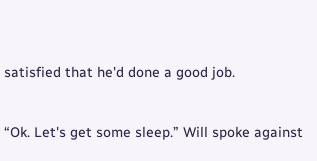satisfied that he'd done a good job.


“Ok. Let's get some sleep.” Will spoke against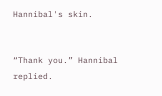Hannibal's skin.


“Thank you.” Hannibal replied.